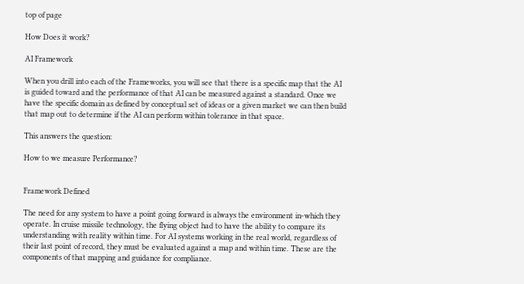top of page

How Does it work?

AI Framework

When you drill into each of the Frameworks, you will see that there is a specific map that the AI is guided toward and the performance of that AI can be measured against a standard. Once we have the specific domain as defined by conceptual set of ideas or a given market we can then build that map out to determine if the AI can perform within tolerance in that space.

This answers the question:

How to we measure Performance?


Framework Defined

The need for any system to have a point going forward is always the environment in-which they operate. In cruise missile technology, the flying object had to have the ability to compare its understanding with reality within time. For AI systems working in the real world, regardless of their last point of record, they must be evaluated against a map and within time. These are the components of that mapping and guidance for compliance.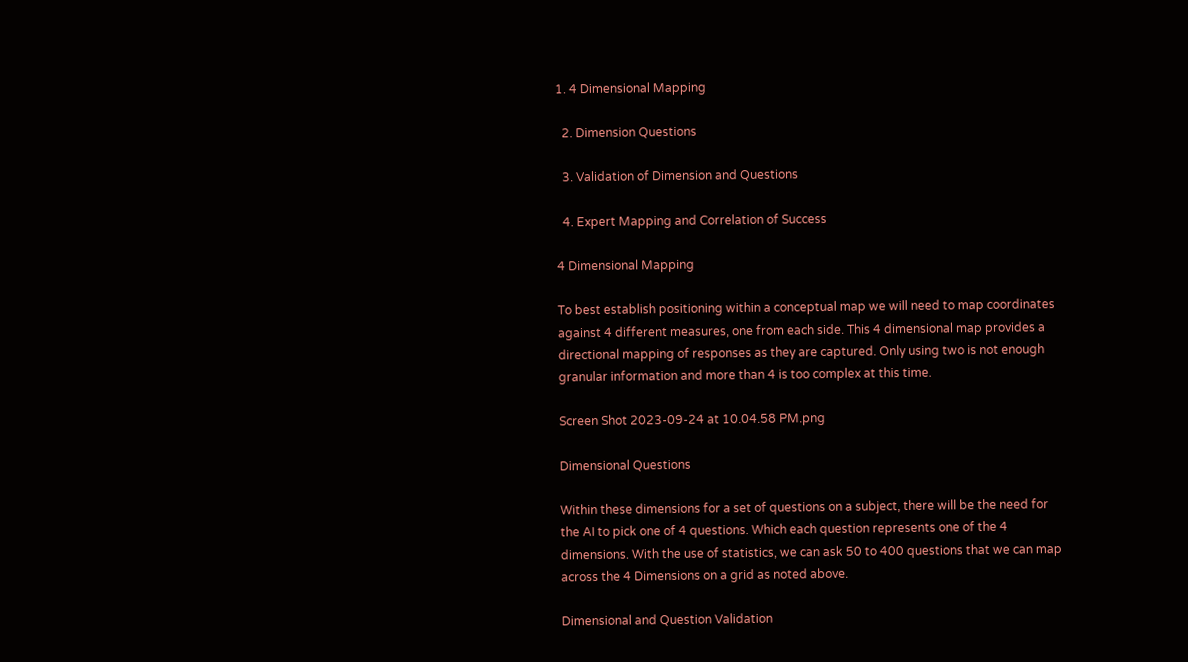1. 4 Dimensional Mapping

  2. Dimension Questions

  3. Validation of Dimension and Questions

  4. Expert Mapping and Correlation of Success

4 Dimensional Mapping

To best establish positioning within a conceptual map we will need to map coordinates against 4 different measures, one from each side. This 4 dimensional map provides a directional mapping of responses as they are captured. Only using two is not enough granular information and more than 4 is too complex at this time.

Screen Shot 2023-09-24 at 10.04.58 PM.png

Dimensional Questions

Within these dimensions for a set of questions on a subject, there will be the need for the AI to pick one of 4 questions. Which each question represents one of the 4 dimensions. With the use of statistics, we can ask 50 to 400 questions that we can map across the 4 Dimensions on a grid as noted above.

Dimensional and Question Validation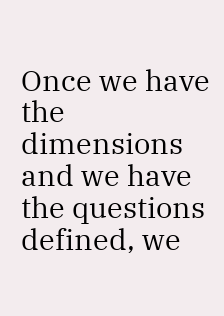Once we have the dimensions and we have the questions defined, we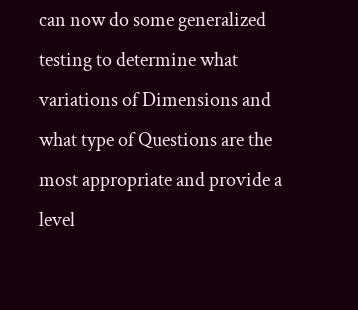can now do some generalized testing to determine what variations of Dimensions and what type of Questions are the most appropriate and provide a level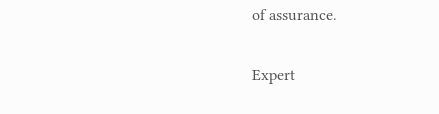of assurance.

Expert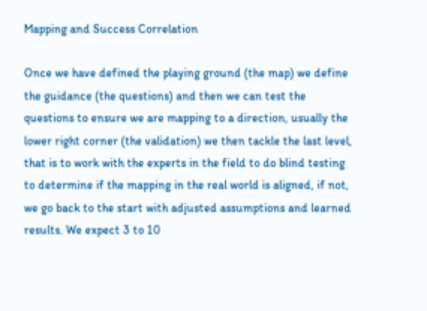Mapping and Success Correlation

Once we have defined the playing ground (the map) we define the guidance (the questions) and then we can test the questions to ensure we are mapping to a direction, usually the lower right corner (the validation) we then tackle the last level, that is to work with the experts in the field to do blind testing to determine if the mapping in the real world is aligned, if not, we go back to the start with adjusted assumptions and learned results. We expect 3 to 10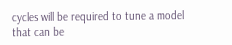cycles will be required to tune a model that can be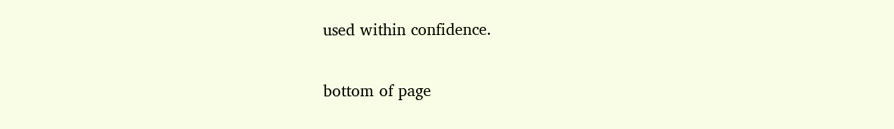used within confidence.

bottom of page